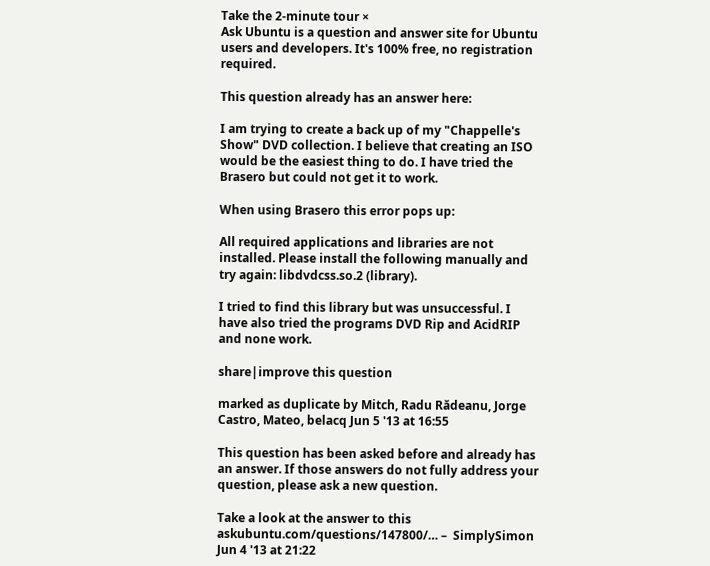Take the 2-minute tour ×
Ask Ubuntu is a question and answer site for Ubuntu users and developers. It's 100% free, no registration required.

This question already has an answer here:

I am trying to create a back up of my "Chappelle's Show" DVD collection. I believe that creating an ISO would be the easiest thing to do. I have tried the Brasero but could not get it to work.

When using Brasero this error pops up:

All required applications and libraries are not installed. Please install the following manually and try again: libdvdcss.so.2 (library).

I tried to find this library but was unsuccessful. I have also tried the programs DVD Rip and AcidRIP and none work.

share|improve this question

marked as duplicate by Mitch, Radu Rădeanu, Jorge Castro, Mateo, belacq Jun 5 '13 at 16:55

This question has been asked before and already has an answer. If those answers do not fully address your question, please ask a new question.

Take a look at the answer to this askubuntu.com/questions/147800/… –  SimplySimon Jun 4 '13 at 21:22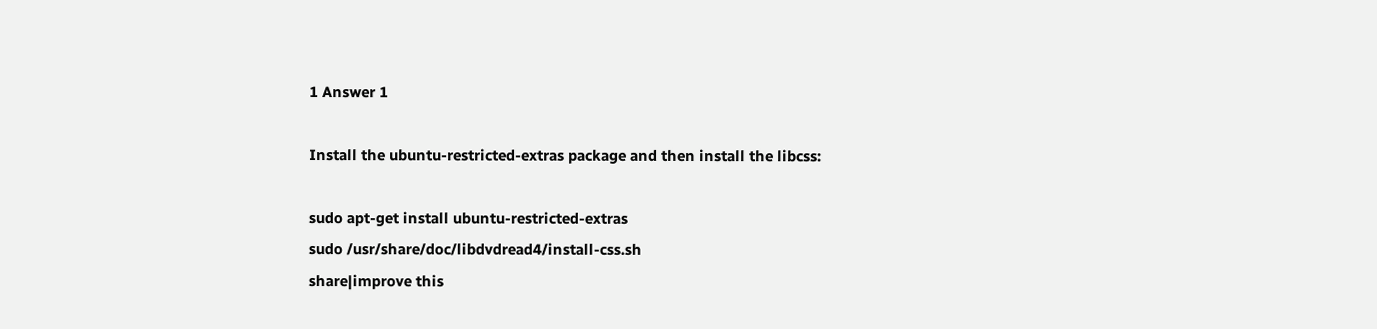1 Answer 1

Install the ubuntu-restricted-extras package and then install the libcss:

sudo apt-get install ubuntu-restricted-extras
sudo /usr/share/doc/libdvdread4/install-css.sh
share|improve this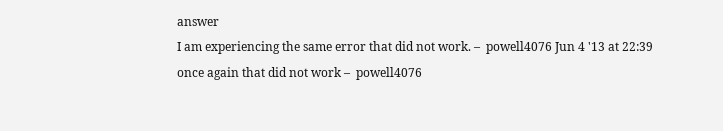answer
I am experiencing the same error that did not work. –  powell4076 Jun 4 '13 at 22:39
once again that did not work –  powell4076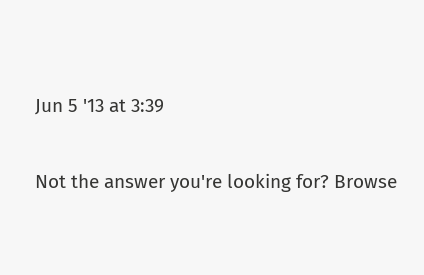Jun 5 '13 at 3:39

Not the answer you're looking for? Browse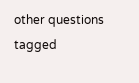other questions tagged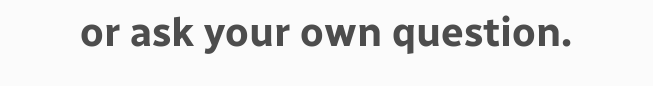or ask your own question.